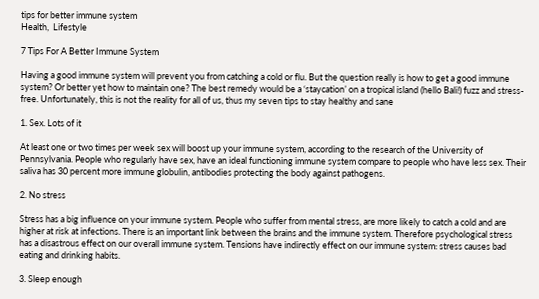tips for better immune system
Health,  Lifestyle

7 Tips For A Better Immune System

Having a good immune system will prevent you from catching a cold or flu. But the question really is how to get a good immune system? Or better yet how to maintain one? The best remedy would be a ‘staycation’ on a tropical island (hello Bali!) fuzz and stress-free. Unfortunately, this is not the reality for all of us, thus my seven tips to stay healthy and sane

1. Sex. Lots of it

At least one or two times per week sex will boost up your immune system, according to the research of the University of Pennsylvania. People who regularly have sex, have an ideal functioning immune system compare to people who have less sex. Their saliva has 30 percent more immune globulin, antibodies protecting the body against pathogens.

2. No stress

Stress has a big influence on your immune system. People who suffer from mental stress, are more likely to catch a cold and are higher at risk at infections. There is an important link between the brains and the immune system. Therefore psychological stress has a disastrous effect on our overall immune system. Tensions have indirectly effect on our immune system: stress causes bad eating and drinking habits.

3. Sleep enough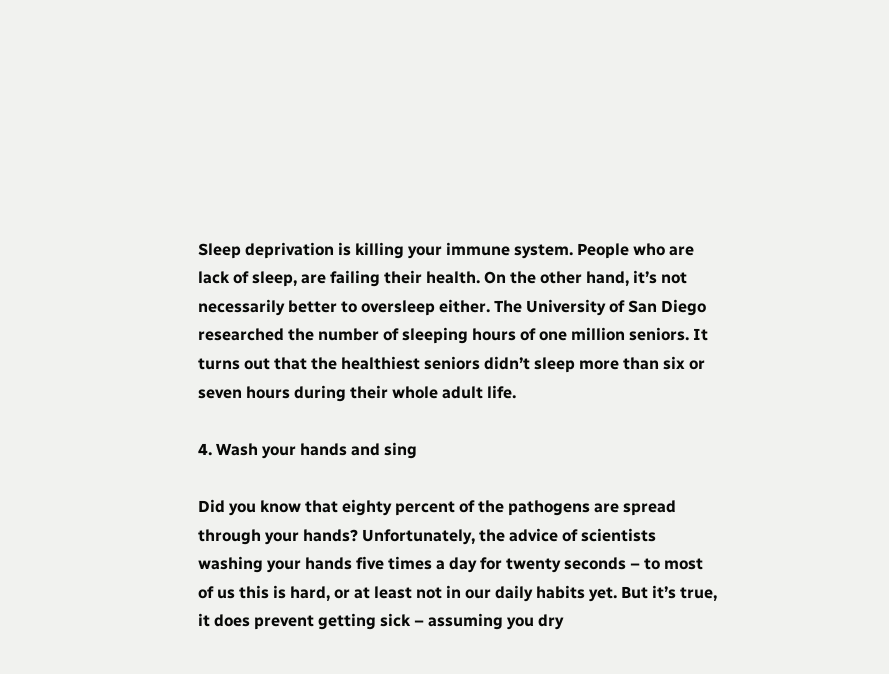Sleep deprivation is killing your immune system. People who are lack of sleep, are failing their health. On the other hand, it’s not necessarily better to oversleep either. The University of San Diego researched the number of sleeping hours of one million seniors. It turns out that the healthiest seniors didn’t sleep more than six or seven hours during their whole adult life.

4. Wash your hands and sing

Did you know that eighty percent of the pathogens are spread through your hands? Unfortunately, the advice of scientists washing your hands five times a day for twenty seconds – to most of us this is hard, or at least not in our daily habits yet. But it’s true, it does prevent getting sick – assuming you dry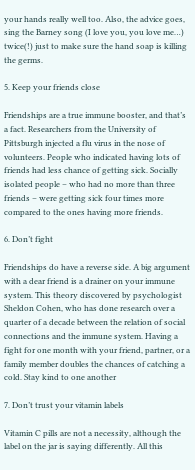your hands really well too. Also, the advice goes, sing the Barney song (I love you, you love me…) twice(!) just to make sure the hand soap is killing the germs.

5. Keep your friends close

Friendships are a true immune booster, and that’s a fact. Researchers from the University of Pittsburgh injected a flu virus in the nose of volunteers. People who indicated having lots of friends had less chance of getting sick. Socially isolated people – who had no more than three friends – were getting sick four times more compared to the ones having more friends.

6. Don’t fight

Friendships do have a reverse side. A big argument with a dear friend is a drainer on your immune system. This theory discovered by psychologist Sheldon Cohen, who has done research over a quarter of a decade between the relation of social connections and the immune system. Having a fight for one month with your friend, partner, or a family member doubles the chances of catching a cold. Stay kind to one another

7. Don’t trust your vitamin labels

Vitamin C pills are not a necessity, although the label on the jar is saying differently. All this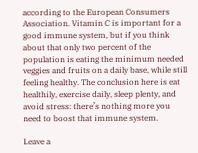according to the European Consumers Association. Vitamin C is important for a good immune system, but if you think about that only two percent of the population is eating the minimum needed veggies and fruits on a daily base, while still feeling healthy. The conclusion here is eat healthily, exercise daily, sleep plenty, and avoid stress: there’s nothing more you need to boost that immune system.

Leave a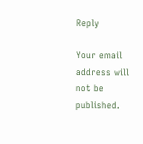Reply

Your email address will not be published.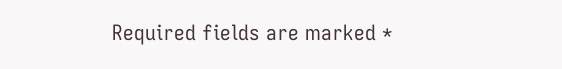Required fields are marked *